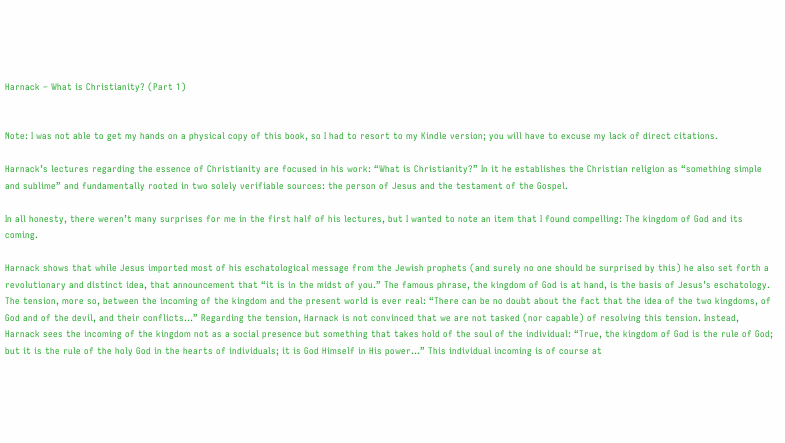Harnack – What is Christianity? (Part 1)


Note: I was not able to get my hands on a physical copy of this book, so I had to resort to my Kindle version; you will have to excuse my lack of direct citations.

Harnack’s lectures regarding the essence of Christianity are focused in his work: “What is Christianity?” In it he establishes the Christian religion as “something simple and sublime” and fundamentally rooted in two solely verifiable sources: the person of Jesus and the testament of the Gospel.

In all honesty, there weren’t many surprises for me in the first half of his lectures, but I wanted to note an item that I found compelling: The kingdom of God and its coming.

Harnack shows that while Jesus imported most of his eschatological message from the Jewish prophets (and surely no one should be surprised by this) he also set forth a revolutionary and distinct idea, that announcement that “it is in the midst of you.” The famous phrase, the kingdom of God is at hand, is the basis of Jesus’s eschatology. The tension, more so, between the incoming of the kingdom and the present world is ever real: “There can be no doubt about the fact that the idea of the two kingdoms, of God and of the devil, and their conflicts…” Regarding the tension, Harnack is not convinced that we are not tasked (nor capable) of resolving this tension. Instead, Harnack sees the incoming of the kingdom not as a social presence but something that takes hold of the soul of the individual: “True, the kingdom of God is the rule of God; but it is the rule of the holy God in the hearts of individuals; it is God Himself in His power…” This individual incoming is of course at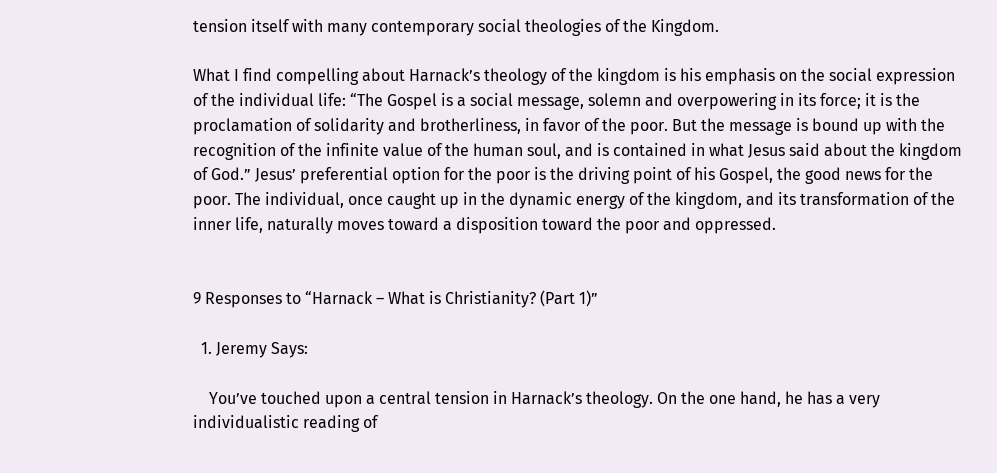tension itself with many contemporary social theologies of the Kingdom.

What I find compelling about Harnack’s theology of the kingdom is his emphasis on the social expression of the individual life: “The Gospel is a social message, solemn and overpowering in its force; it is the proclamation of solidarity and brotherliness, in favor of the poor. But the message is bound up with the recognition of the infinite value of the human soul, and is contained in what Jesus said about the kingdom of God.” Jesus’ preferential option for the poor is the driving point of his Gospel, the good news for the poor. The individual, once caught up in the dynamic energy of the kingdom, and its transformation of the inner life, naturally moves toward a disposition toward the poor and oppressed.


9 Responses to “Harnack – What is Christianity? (Part 1)”

  1. Jeremy Says:

    You’ve touched upon a central tension in Harnack’s theology. On the one hand, he has a very individualistic reading of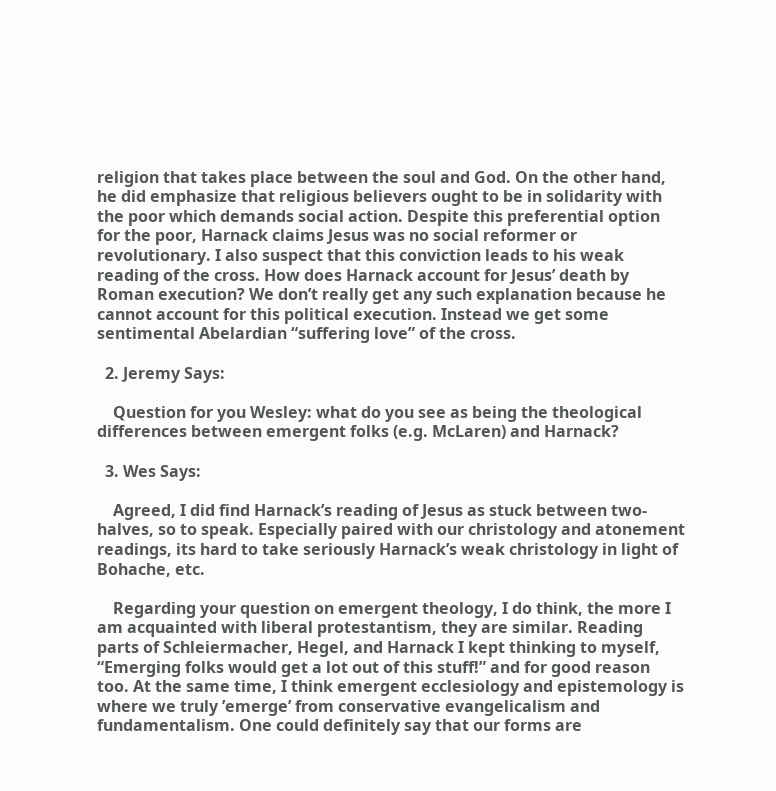religion that takes place between the soul and God. On the other hand, he did emphasize that religious believers ought to be in solidarity with the poor which demands social action. Despite this preferential option for the poor, Harnack claims Jesus was no social reformer or revolutionary. I also suspect that this conviction leads to his weak reading of the cross. How does Harnack account for Jesus’ death by Roman execution? We don’t really get any such explanation because he cannot account for this political execution. Instead we get some sentimental Abelardian “suffering love” of the cross.

  2. Jeremy Says:

    Question for you Wesley: what do you see as being the theological differences between emergent folks (e.g. McLaren) and Harnack?

  3. Wes Says:

    Agreed, I did find Harnack’s reading of Jesus as stuck between two-halves, so to speak. Especially paired with our christology and atonement readings, its hard to take seriously Harnack’s weak christology in light of Bohache, etc.

    Regarding your question on emergent theology, I do think, the more I am acquainted with liberal protestantism, they are similar. Reading parts of Schleiermacher, Hegel, and Harnack I kept thinking to myself, “Emerging folks would get a lot out of this stuff!” and for good reason too. At the same time, I think emergent ecclesiology and epistemology is where we truly ’emerge’ from conservative evangelicalism and fundamentalism. One could definitely say that our forms are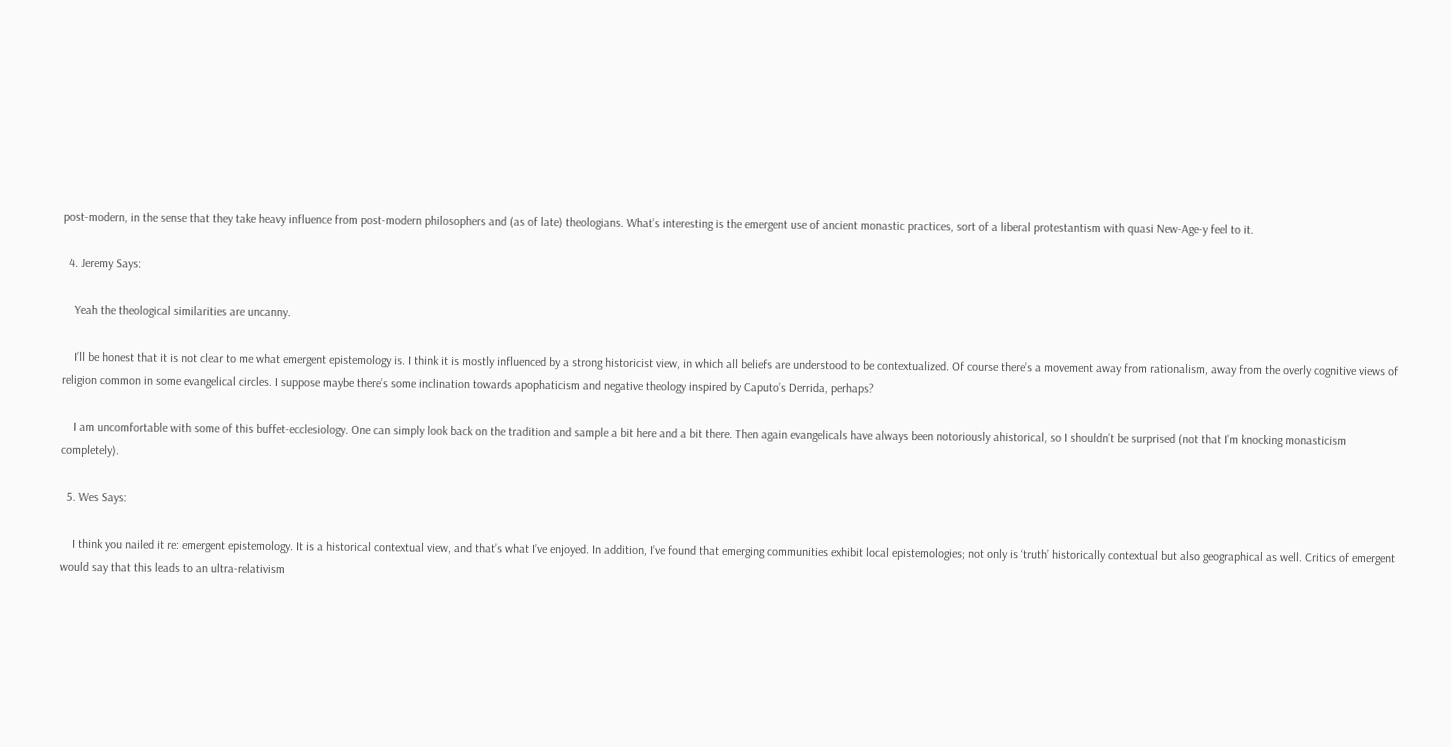post-modern, in the sense that they take heavy influence from post-modern philosophers and (as of late) theologians. What’s interesting is the emergent use of ancient monastic practices, sort of a liberal protestantism with quasi New-Age-y feel to it.

  4. Jeremy Says:

    Yeah the theological similarities are uncanny.

    I’ll be honest that it is not clear to me what emergent epistemology is. I think it is mostly influenced by a strong historicist view, in which all beliefs are understood to be contextualized. Of course there’s a movement away from rationalism, away from the overly cognitive views of religion common in some evangelical circles. I suppose maybe there’s some inclination towards apophaticism and negative theology inspired by Caputo’s Derrida, perhaps?

    I am uncomfortable with some of this buffet-ecclesiology. One can simply look back on the tradition and sample a bit here and a bit there. Then again evangelicals have always been notoriously ahistorical, so I shouldn’t be surprised (not that I’m knocking monasticism completely).

  5. Wes Says:

    I think you nailed it re: emergent epistemology. It is a historical contextual view, and that’s what I’ve enjoyed. In addition, I’ve found that emerging communities exhibit local epistemologies; not only is ‘truth’ historically contextual but also geographical as well. Critics of emergent would say that this leads to an ultra-relativism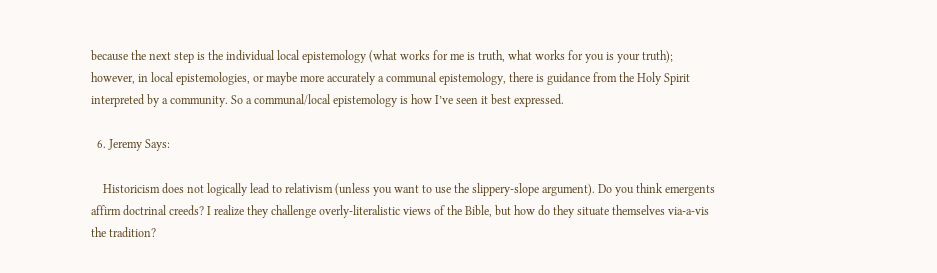because the next step is the individual local epistemology (what works for me is truth, what works for you is your truth); however, in local epistemologies, or maybe more accurately a communal epistemology, there is guidance from the Holy Spirit interpreted by a community. So a communal/local epistemology is how I’ve seen it best expressed.

  6. Jeremy Says:

    Historicism does not logically lead to relativism (unless you want to use the slippery-slope argument). Do you think emergents affirm doctrinal creeds? I realize they challenge overly-literalistic views of the Bible, but how do they situate themselves via-a-vis the tradition?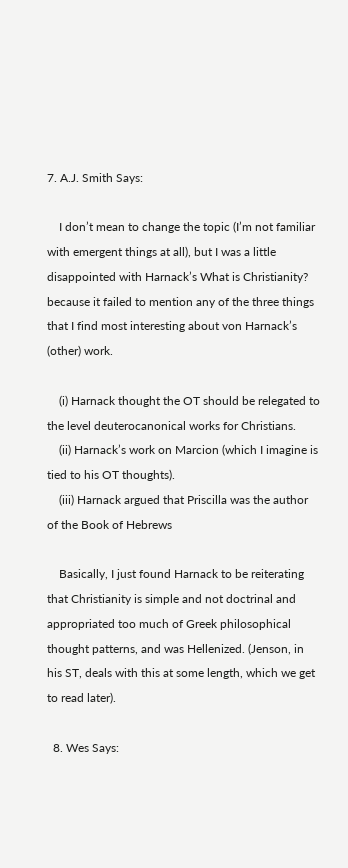7. A.J. Smith Says:

    I don’t mean to change the topic (I’m not familiar with emergent things at all), but I was a little disappointed with Harnack’s What is Christianity? because it failed to mention any of the three things that I find most interesting about von Harnack’s (other) work.

    (i) Harnack thought the OT should be relegated to the level deuterocanonical works for Christians.
    (ii) Harnack’s work on Marcion (which I imagine is tied to his OT thoughts).
    (iii) Harnack argued that Priscilla was the author of the Book of Hebrews

    Basically, I just found Harnack to be reiterating that Christianity is simple and not doctrinal and appropriated too much of Greek philosophical thought patterns, and was Hellenized. (Jenson, in his ST, deals with this at some length, which we get to read later).

  8. Wes Says: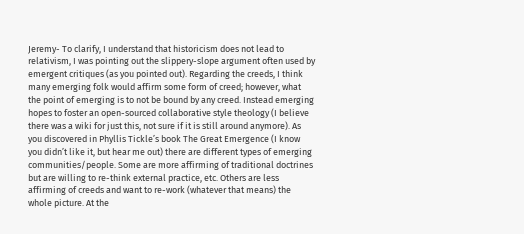Jeremy- To clarify, I understand that historicism does not lead to relativism, I was pointing out the slippery-slope argument often used by emergent critiques (as you pointed out). Regarding the creeds, I think many emerging folk would affirm some form of creed; however, what the point of emerging is to not be bound by any creed. Instead emerging hopes to foster an open-sourced collaborative style theology (I believe there was a wiki for just this, not sure if it is still around anymore). As you discovered in Phyllis Tickle’s book The Great Emergence (I know you didn’t like it, but hear me out) there are different types of emerging communities/people. Some are more affirming of traditional doctrines but are willing to re-think external practice, etc. Others are less affirming of creeds and want to re-work (whatever that means) the whole picture. At the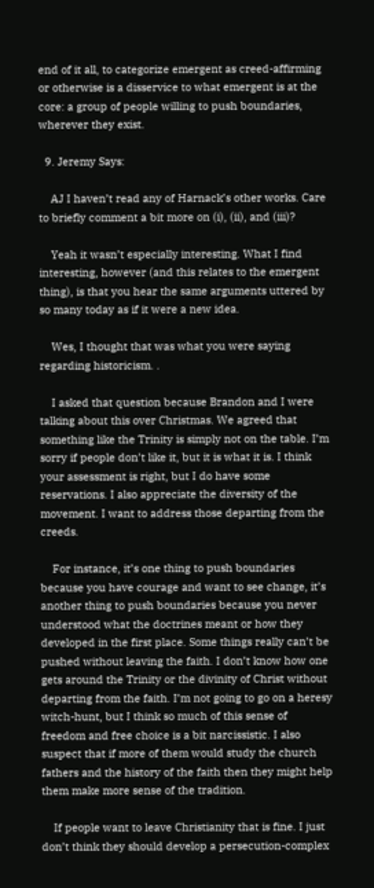end of it all, to categorize emergent as creed-affirming or otherwise is a disservice to what emergent is at the core: a group of people willing to push boundaries, wherever they exist.

  9. Jeremy Says:

    AJ I haven’t read any of Harnack’s other works. Care to briefly comment a bit more on (i), (ii), and (iii)?

    Yeah it wasn’t especially interesting. What I find interesting, however (and this relates to the emergent thing), is that you hear the same arguments uttered by so many today as if it were a new idea.

    Wes, I thought that was what you were saying regarding historicism. .

    I asked that question because Brandon and I were talking about this over Christmas. We agreed that something like the Trinity is simply not on the table. I’m sorry if people don’t like it, but it is what it is. I think your assessment is right, but I do have some reservations. I also appreciate the diversity of the movement. I want to address those departing from the creeds.

    For instance, it’s one thing to push boundaries because you have courage and want to see change, it’s another thing to push boundaries because you never understood what the doctrines meant or how they developed in the first place. Some things really can’t be pushed without leaving the faith. I don’t know how one gets around the Trinity or the divinity of Christ without departing from the faith. I’m not going to go on a heresy witch-hunt, but I think so much of this sense of freedom and free choice is a bit narcissistic. I also suspect that if more of them would study the church fathers and the history of the faith then they might help them make more sense of the tradition.

    If people want to leave Christianity that is fine. I just don’t think they should develop a persecution-complex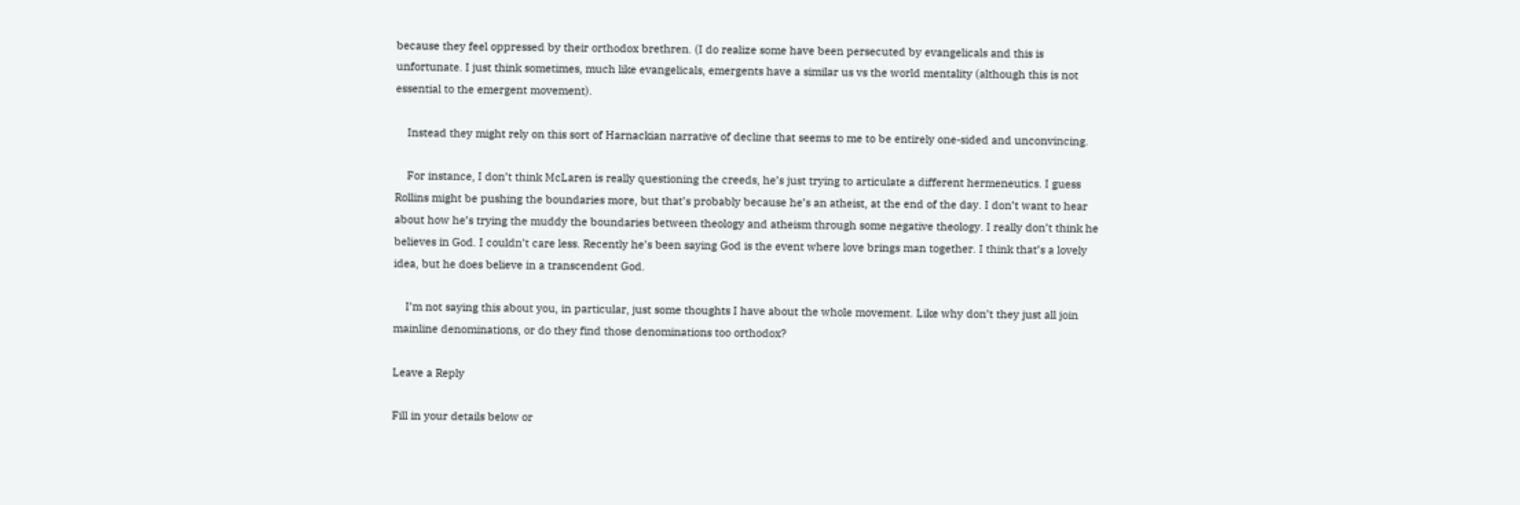because they feel oppressed by their orthodox brethren. (I do realize some have been persecuted by evangelicals and this is unfortunate. I just think sometimes, much like evangelicals, emergents have a similar us vs the world mentality (although this is not essential to the emergent movement).

    Instead they might rely on this sort of Harnackian narrative of decline that seems to me to be entirely one-sided and unconvincing.

    For instance, I don’t think McLaren is really questioning the creeds, he’s just trying to articulate a different hermeneutics. I guess Rollins might be pushing the boundaries more, but that’s probably because he’s an atheist, at the end of the day. I don’t want to hear about how he’s trying the muddy the boundaries between theology and atheism through some negative theology. I really don’t think he believes in God. I couldn’t care less. Recently he’s been saying God is the event where love brings man together. I think that’s a lovely idea, but he does believe in a transcendent God.

    I’m not saying this about you, in particular, just some thoughts I have about the whole movement. Like why don’t they just all join mainline denominations, or do they find those denominations too orthodox?

Leave a Reply

Fill in your details below or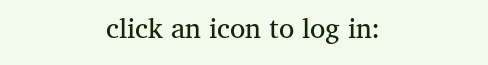click an icon to log in: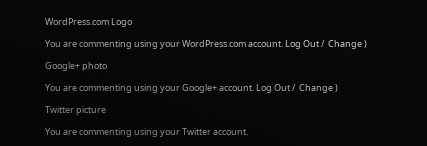WordPress.com Logo

You are commenting using your WordPress.com account. Log Out /  Change )

Google+ photo

You are commenting using your Google+ account. Log Out /  Change )

Twitter picture

You are commenting using your Twitter account.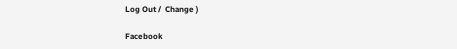Log Out /  Change )

Facebook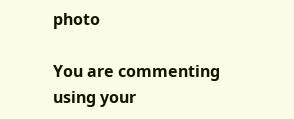photo

You are commenting using your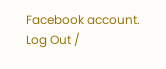Facebook account. Log Out /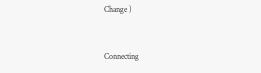Change )


Connecting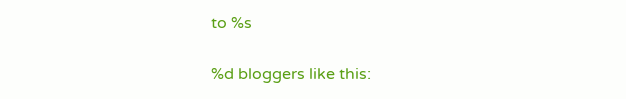to %s

%d bloggers like this: